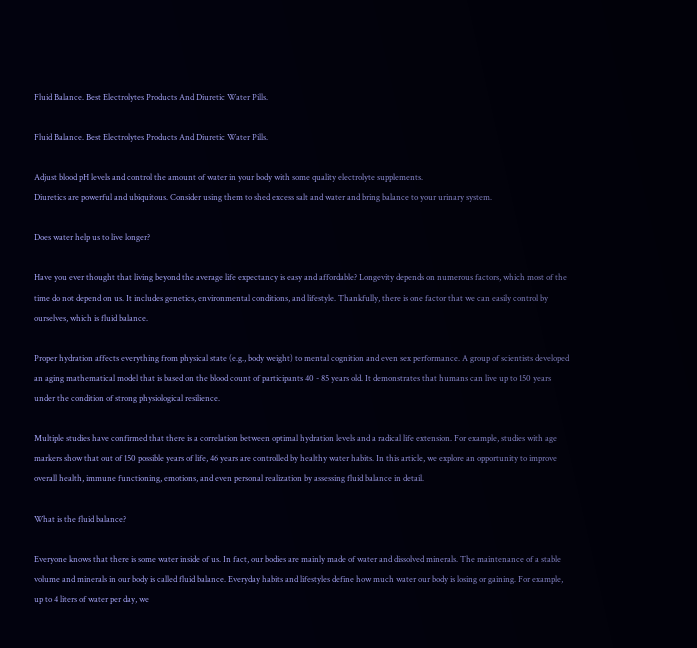Fluid Balance. Best Electrolytes Products And Diuretic Water Pills.

Fluid Balance. Best Electrolytes Products And Diuretic Water Pills.

Adjust blood pH levels and control the amount of water in your body with some quality electrolyte supplements.
Diuretics are powerful and ubiquitous. Consider using them to shed excess salt and water and bring balance to your urinary system.

Does water help us to live longer?

Have you ever thought that living beyond the average life expectancy is easy and affordable? Longevity depends on numerous factors, which most of the time do not depend on us. It includes genetics, environmental conditions, and lifestyle. Thankfully, there is one factor that we can easily control by ourselves, which is fluid balance.

Proper hydration affects everything from physical state (e.g., body weight) to mental cognition and even sex performance. A group of scientists developed an aging mathematical model that is based on the blood count of participants 40 - 85 years old. It demonstrates that humans can live up to 150 years under the condition of strong physiological resilience.

Multiple studies have confirmed that there is a correlation between optimal hydration levels and a radical life extension. For example, studies with age markers show that out of 150 possible years of life, 46 years are controlled by healthy water habits. In this article, we explore an opportunity to improve overall health, immune functioning, emotions, and even personal realization by assessing fluid balance in detail.

What is the fluid balance?

Everyone knows that there is some water inside of us. In fact, our bodies are mainly made of water and dissolved minerals. The maintenance of a stable volume and minerals in our body is called fluid balance. Everyday habits and lifestyles define how much water our body is losing or gaining. For example, up to 4 liters of water per day, we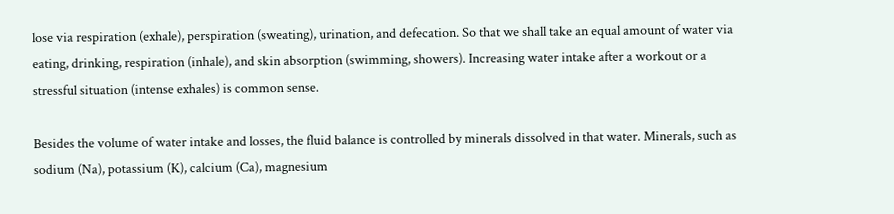lose via respiration (exhale), perspiration (sweating), urination, and defecation. So that we shall take an equal amount of water via eating, drinking, respiration (inhale), and skin absorption (swimming, showers). Increasing water intake after a workout or a stressful situation (intense exhales) is common sense.

Besides the volume of water intake and losses, the fluid balance is controlled by minerals dissolved in that water. Minerals, such as sodium (Na), potassium (K), calcium (Ca), magnesium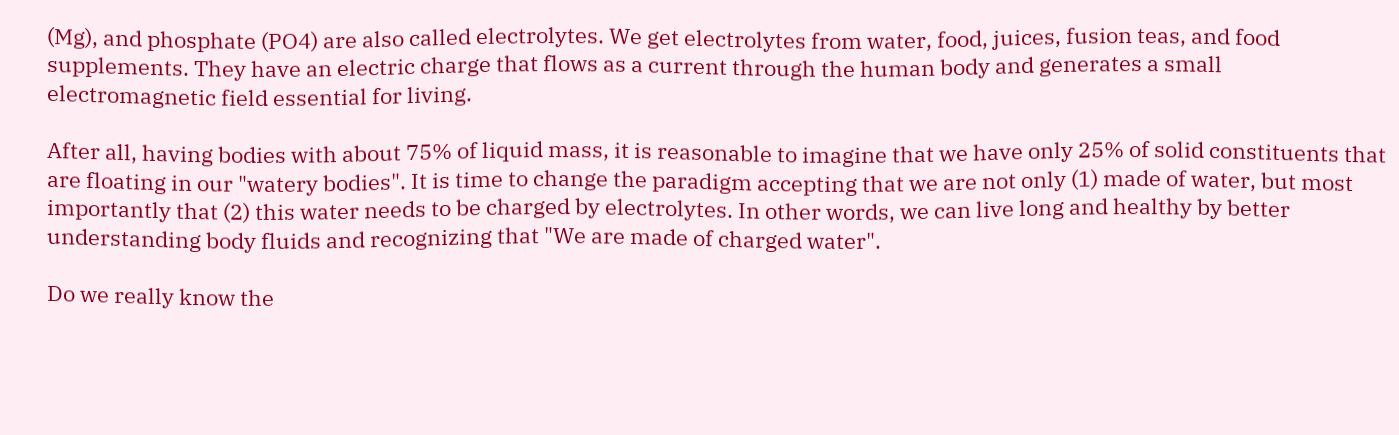(Mg), and phosphate (PO4) are also called electrolytes. We get electrolytes from water, food, juices, fusion teas, and food supplements. They have an electric charge that flows as a current through the human body and generates a small electromagnetic field essential for living.

After all, having bodies with about 75% of liquid mass, it is reasonable to imagine that we have only 25% of solid constituents that are floating in our "watery bodies". It is time to change the paradigm accepting that we are not only (1) made of water, but most importantly that (2) this water needs to be charged by electrolytes. In other words, we can live long and healthy by better understanding body fluids and recognizing that "We are made of charged water".

Do we really know the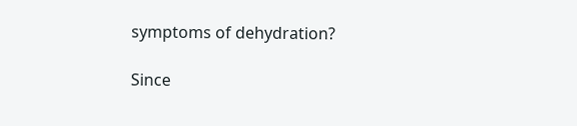symptoms of dehydration?

Since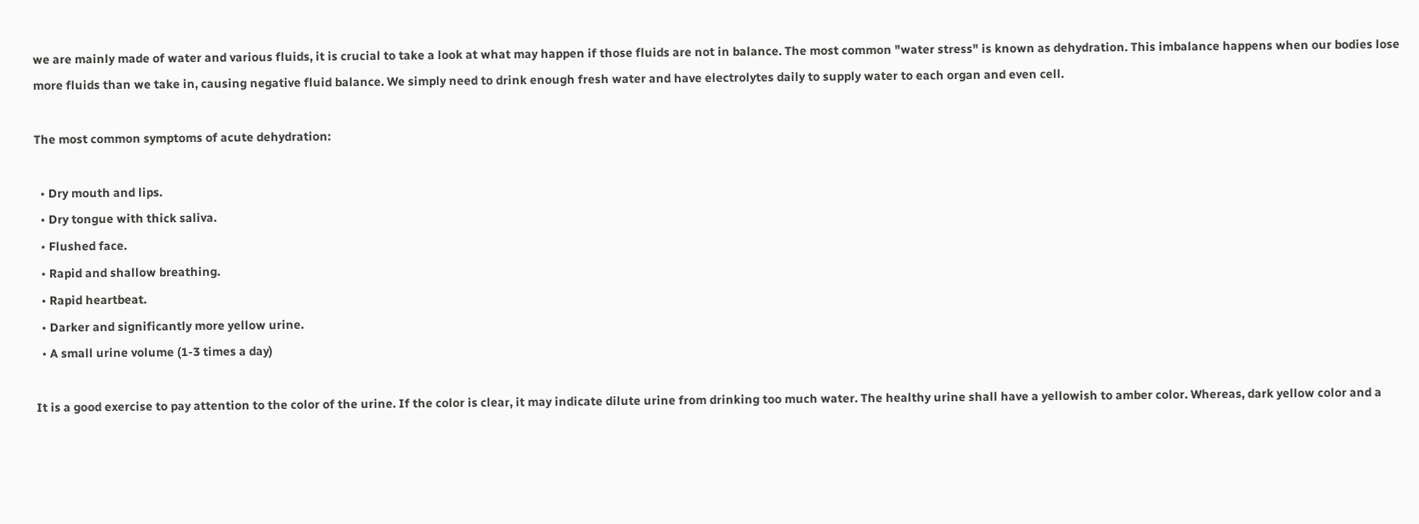we are mainly made of water and various fluids, it is crucial to take a look at what may happen if those fluids are not in balance. The most common "water stress" is known as dehydration. This imbalance happens when our bodies lose more fluids than we take in, causing negative fluid balance. We simply need to drink enough fresh water and have electrolytes daily to supply water to each organ and even cell.

The most common symptoms of acute dehydration:

  • Dry mouth and lips.
  • Dry tongue with thick saliva.
  • Flushed face.
  • Rapid and shallow breathing.
  • Rapid heartbeat.
  • Darker and significantly more yellow urine.
  • A small urine volume (1-3 times a day)

It is a good exercise to pay attention to the color of the urine. If the color is clear, it may indicate dilute urine from drinking too much water. The healthy urine shall have a yellowish to amber color. Whereas, dark yellow color and a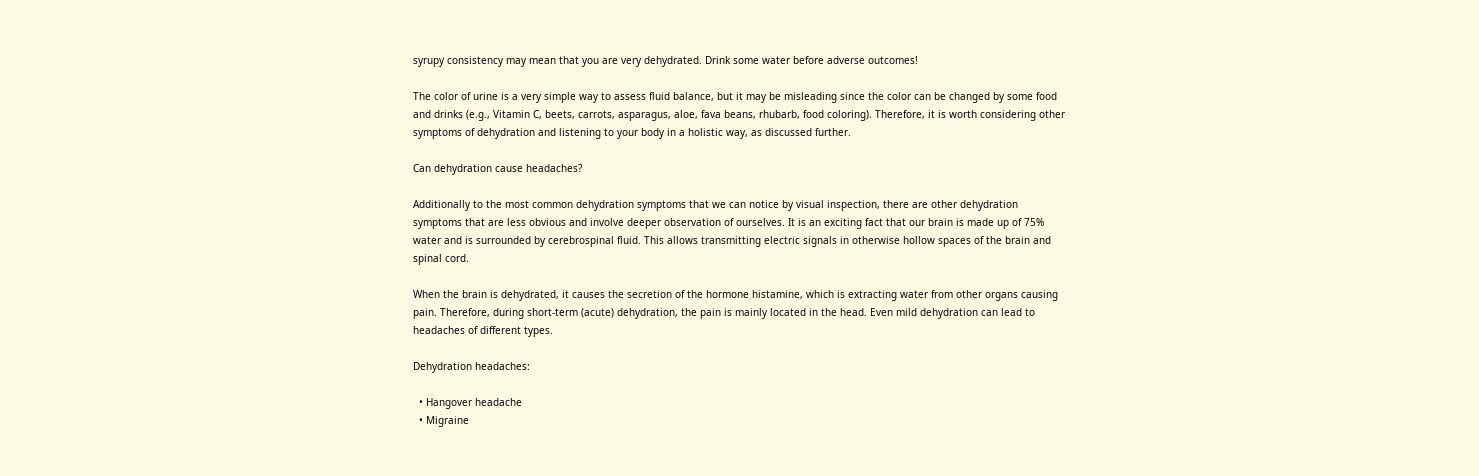syrupy consistency may mean that you are very dehydrated. Drink some water before adverse outcomes!

The color of urine is a very simple way to assess fluid balance, but it may be misleading since the color can be changed by some food and drinks (e.g., Vitamin C, beets, carrots, asparagus, aloe, fava beans, rhubarb, food coloring). Therefore, it is worth considering other symptoms of dehydration and listening to your body in a holistic way, as discussed further.

Can dehydration cause headaches?

Additionally to the most common dehydration symptoms that we can notice by visual inspection, there are other dehydration symptoms that are less obvious and involve deeper observation of ourselves. It is an exciting fact that our brain is made up of 75% water and is surrounded by cerebrospinal fluid. This allows transmitting electric signals in otherwise hollow spaces of the brain and spinal cord.

When the brain is dehydrated, it causes the secretion of the hormone histamine, which is extracting water from other organs causing pain. Therefore, during short-term (acute) dehydration, the pain is mainly located in the head. Even mild dehydration can lead to headaches of different types.

Dehydration headaches:

  • Hangover headache
  • Migraine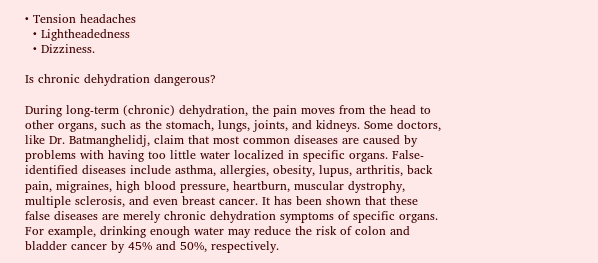• Tension headaches
  • Lightheadedness
  • Dizziness.

Is chronic dehydration dangerous?

During long-term (chronic) dehydration, the pain moves from the head to other organs, such as the stomach, lungs, joints, and kidneys. Some doctors, like Dr. Batmanghelidj, claim that most common diseases are caused by problems with having too little water localized in specific organs. False-identified diseases include asthma, allergies, obesity, lupus, arthritis, back pain, migraines, high blood pressure, heartburn, muscular dystrophy, multiple sclerosis, and even breast cancer. It has been shown that these false diseases are merely chronic dehydration symptoms of specific organs. For example, drinking enough water may reduce the risk of colon and bladder cancer by 45% and 50%, respectively.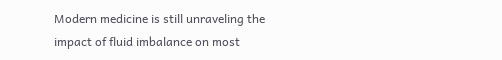Modern medicine is still unraveling the impact of fluid imbalance on most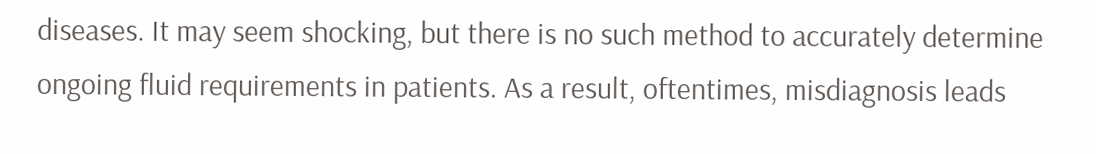diseases. It may seem shocking, but there is no such method to accurately determine ongoing fluid requirements in patients. As a result, oftentimes, misdiagnosis leads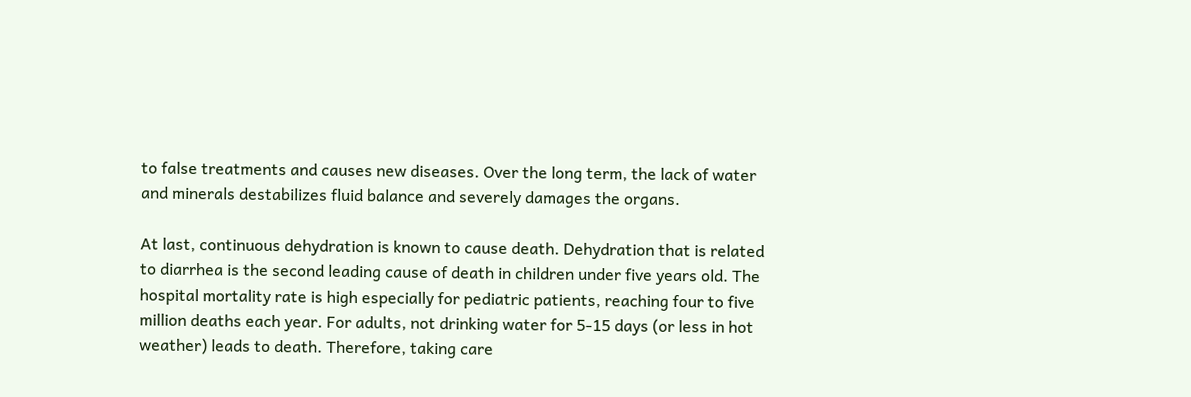to false treatments and causes new diseases. Over the long term, the lack of water and minerals destabilizes fluid balance and severely damages the organs.

At last, continuous dehydration is known to cause death. Dehydration that is related to diarrhea is the second leading cause of death in children under five years old. The hospital mortality rate is high especially for pediatric patients, reaching four to five million deaths each year. For adults, not drinking water for 5-15 days (or less in hot weather) leads to death. Therefore, taking care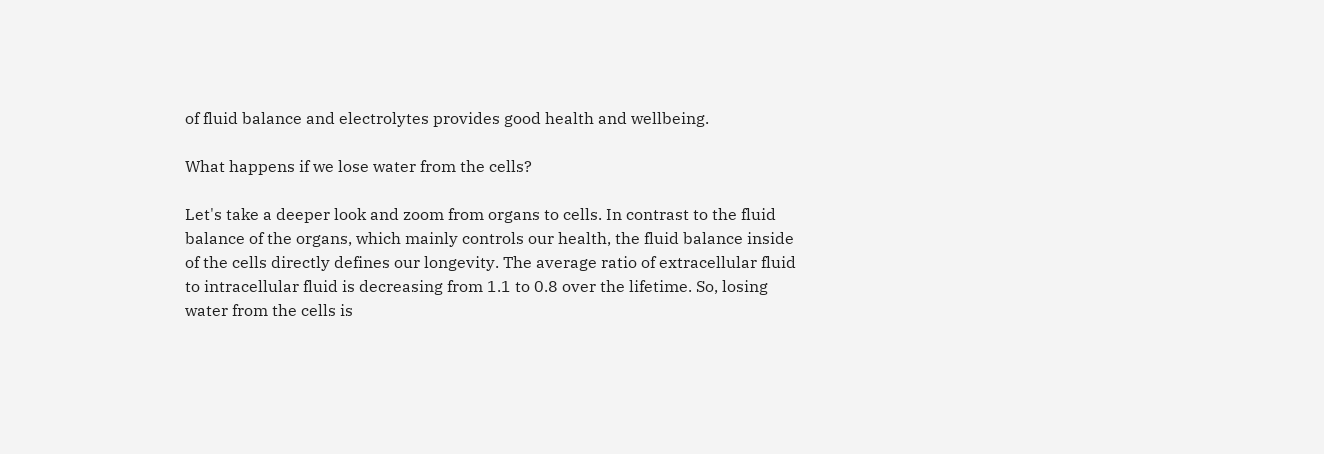of fluid balance and electrolytes provides good health and wellbeing.

What happens if we lose water from the cells?

Let's take a deeper look and zoom from organs to cells. In contrast to the fluid balance of the organs, which mainly controls our health, the fluid balance inside of the cells directly defines our longevity. The average ratio of extracellular fluid to intracellular fluid is decreasing from 1.1 to 0.8 over the lifetime. So, losing water from the cells is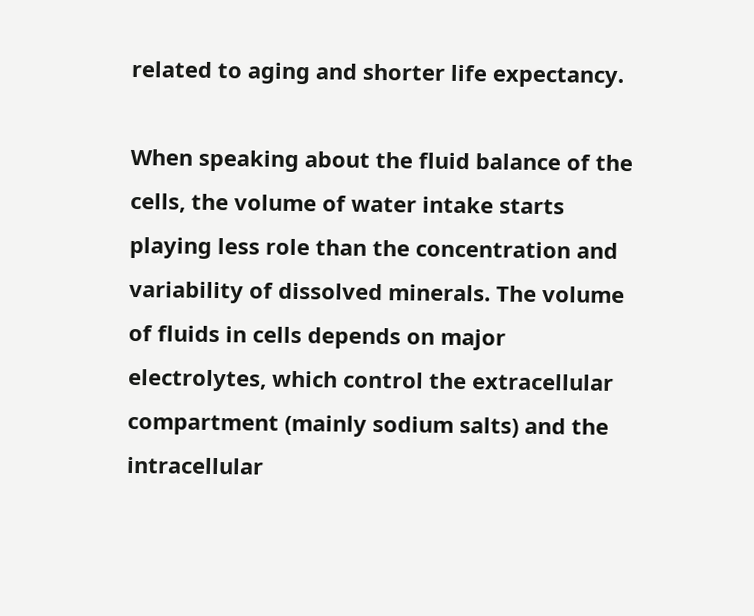related to aging and shorter life expectancy.

When speaking about the fluid balance of the cells, the volume of water intake starts playing less role than the concentration and variability of dissolved minerals. The volume of fluids in cells depends on major electrolytes, which control the extracellular compartment (mainly sodium salts) and the intracellular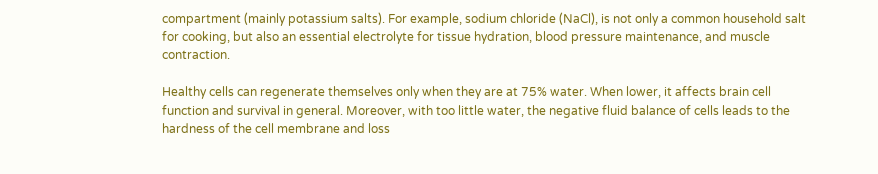compartment (mainly potassium salts). For example, sodium chloride (NaCl), is not only a common household salt for cooking, but also an essential electrolyte for tissue hydration, blood pressure maintenance, and muscle contraction.

Healthy cells can regenerate themselves only when they are at 75% water. When lower, it affects brain cell function and survival in general. Moreover, with too little water, the negative fluid balance of cells leads to the hardness of the cell membrane and loss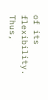of its flexibility. Thus,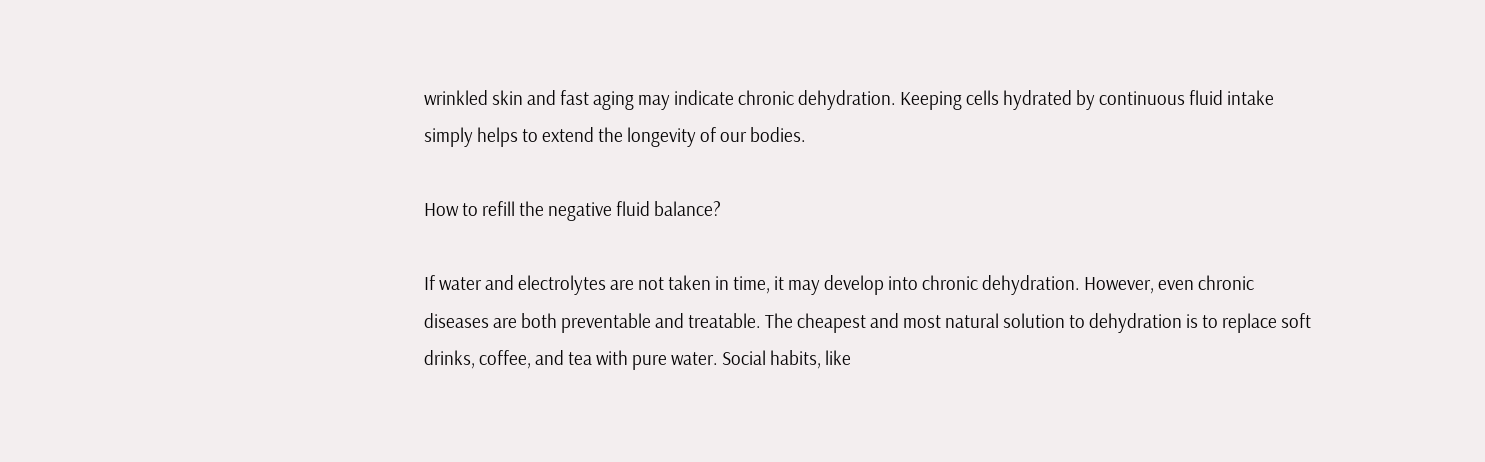wrinkled skin and fast aging may indicate chronic dehydration. Keeping cells hydrated by continuous fluid intake simply helps to extend the longevity of our bodies.

How to refill the negative fluid balance?

If water and electrolytes are not taken in time, it may develop into chronic dehydration. However, even chronic diseases are both preventable and treatable. The cheapest and most natural solution to dehydration is to replace soft drinks, coffee, and tea with pure water. Social habits, like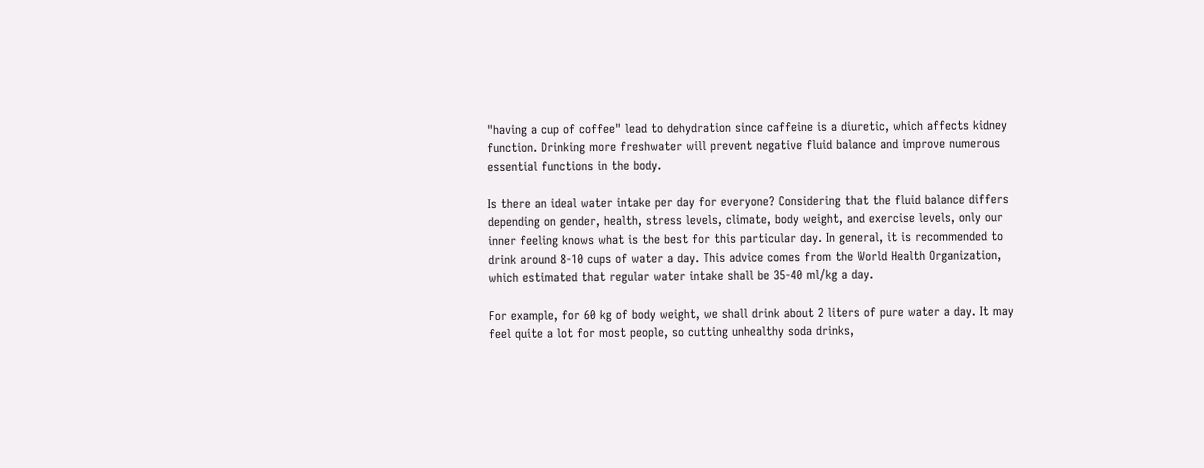"having a cup of coffee" lead to dehydration since caffeine is a diuretic, which affects kidney function. Drinking more freshwater will prevent negative fluid balance and improve numerous essential functions in the body.

Is there an ideal water intake per day for everyone? Considering that the fluid balance differs depending on gender, health, stress levels, climate, body weight, and exercise levels, only our inner feeling knows what is the best for this particular day. In general, it is recommended to drink around 8-10 cups of water a day. This advice comes from the World Health Organization, which estimated that regular water intake shall be 35-40 ml/kg a day.

For example, for 60 kg of body weight, we shall drink about 2 liters of pure water a day. It may feel quite a lot for most people, so cutting unhealthy soda drinks,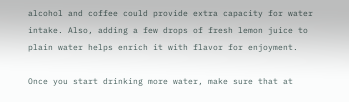alcohol and coffee could provide extra capacity for water intake. Also, adding a few drops of fresh lemon juice to plain water helps enrich it with flavor for enjoyment.

Once you start drinking more water, make sure that at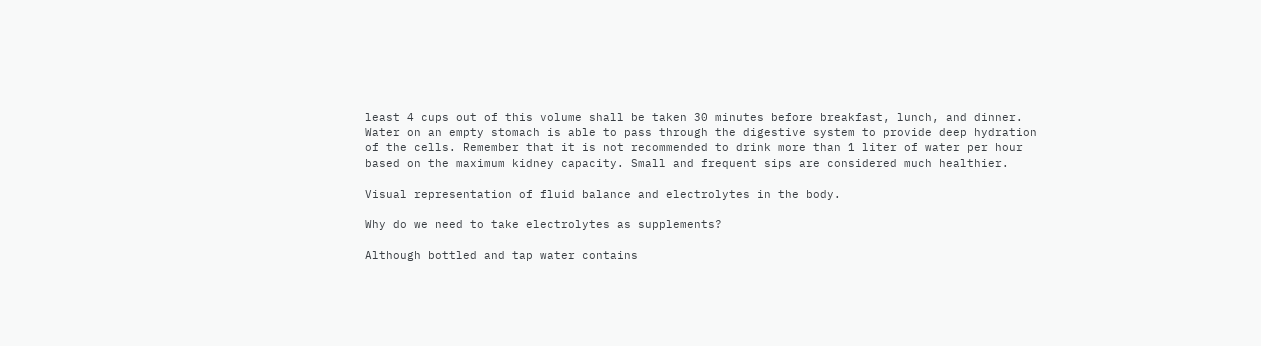least 4 cups out of this volume shall be taken 30 minutes before breakfast, lunch, and dinner. Water on an empty stomach is able to pass through the digestive system to provide deep hydration of the cells. Remember that it is not recommended to drink more than 1 liter of water per hour based on the maximum kidney capacity. Small and frequent sips are considered much healthier.

Visual representation of fluid balance and electrolytes in the body.

Why do we need to take electrolytes as supplements?

Although bottled and tap water contains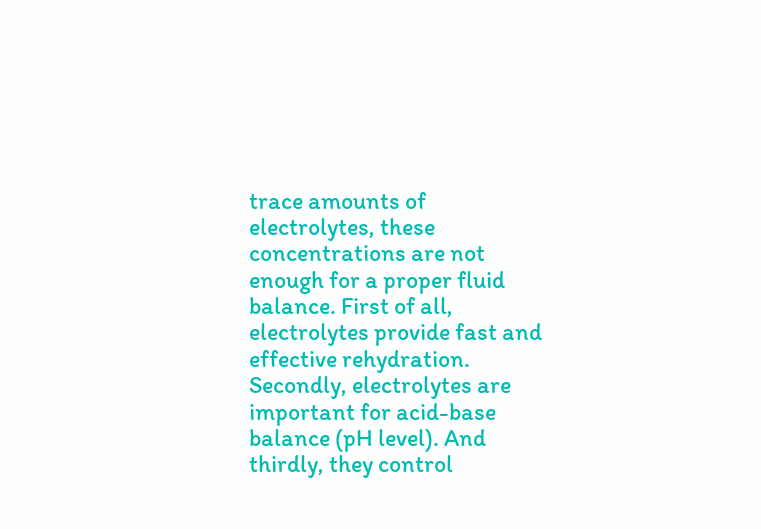trace amounts of electrolytes, these concentrations are not enough for a proper fluid balance. First of all, electrolytes provide fast and effective rehydration. Secondly, electrolytes are important for acid-base balance (pH level). And thirdly, they control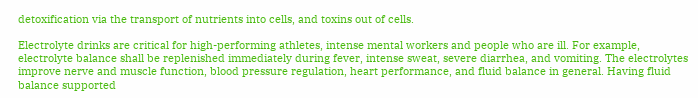detoxification via the transport of nutrients into cells, and toxins out of cells.

Electrolyte drinks are critical for high-performing athletes, intense mental workers and people who are ill. For example, electrolyte balance shall be replenished immediately during fever, intense sweat, severe diarrhea, and vomiting. The electrolytes improve nerve and muscle function, blood pressure regulation, heart performance, and fluid balance in general. Having fluid balance supported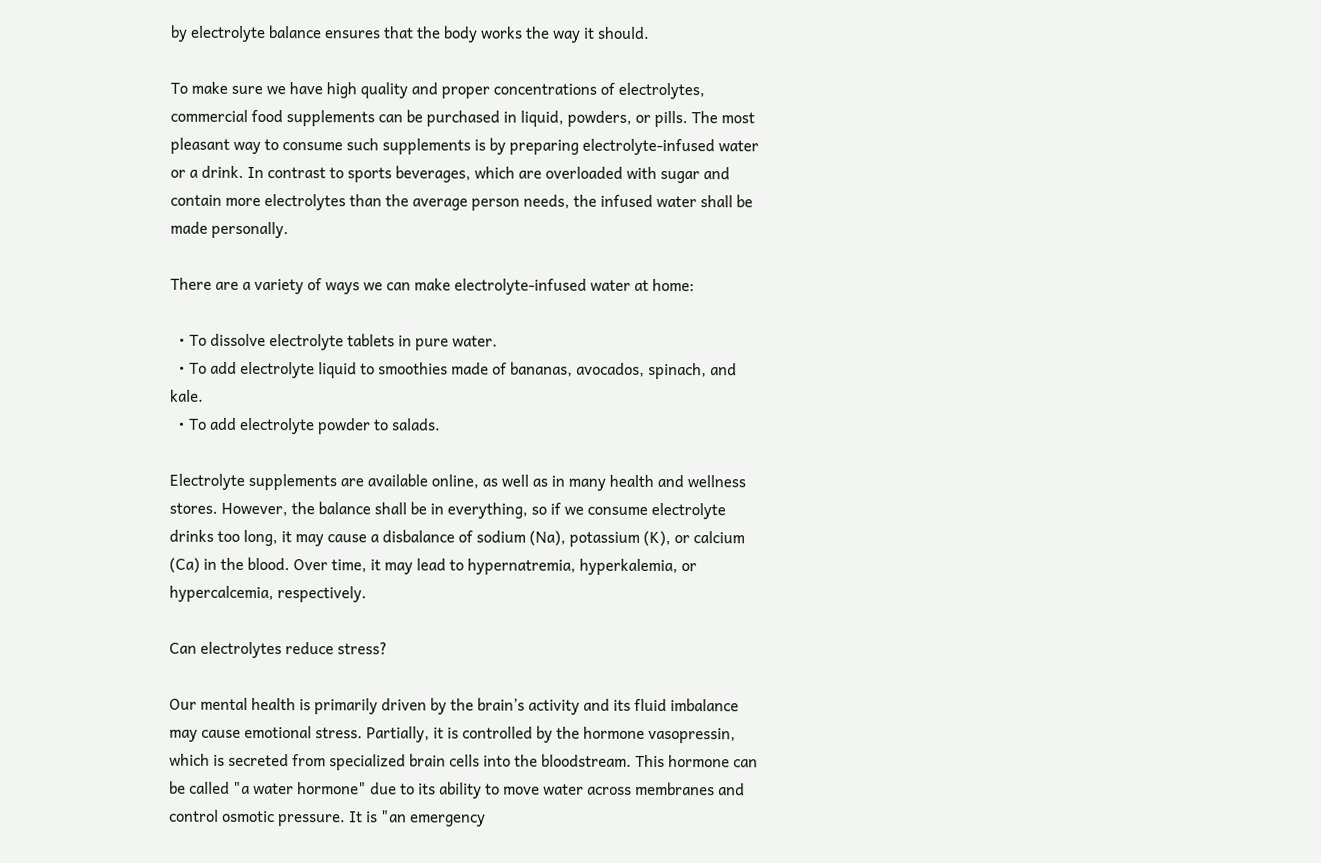by electrolyte balance ensures that the body works the way it should.

To make sure we have high quality and proper concentrations of electrolytes, commercial food supplements can be purchased in liquid, powders, or pills. The most pleasant way to consume such supplements is by preparing electrolyte-infused water or a drink. In contrast to sports beverages, which are overloaded with sugar and contain more electrolytes than the average person needs, the infused water shall be made personally.

There are a variety of ways we can make electrolyte-infused water at home:

  • To dissolve electrolyte tablets in pure water.
  • To add electrolyte liquid to smoothies made of bananas, avocados, spinach, and kale.
  • To add electrolyte powder to salads.

Electrolyte supplements are available online, as well as in many health and wellness stores. However, the balance shall be in everything, so if we consume electrolyte drinks too long, it may cause a disbalance of sodium (Na), potassium (K), or calcium (Ca) in the blood. Over time, it may lead to hypernatremia, hyperkalemia, or hypercalcemia, respectively.

Can electrolytes reduce stress?

Our mental health is primarily driven by the brain’s activity and its fluid imbalance may cause emotional stress. Partially, it is controlled by the hormone vasopressin, which is secreted from specialized brain cells into the bloodstream. This hormone can be called "a water hormone" due to its ability to move water across membranes and control osmotic pressure. It is "an emergency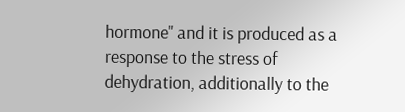hormone" and it is produced as a response to the stress of dehydration, additionally to the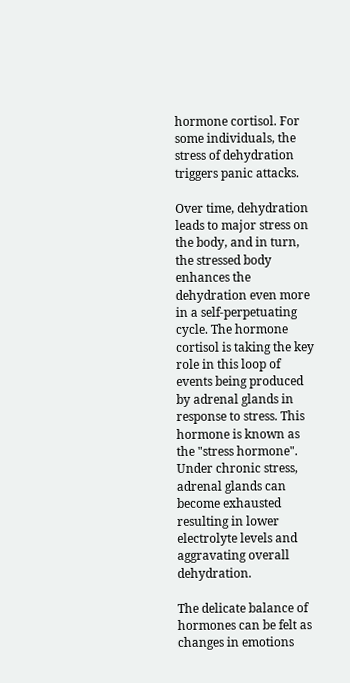hormone cortisol. For some individuals, the stress of dehydration triggers panic attacks.

Over time, dehydration leads to major stress on the body, and in turn, the stressed body enhances the dehydration even more in a self-perpetuating cycle. The hormone cortisol is taking the key role in this loop of events being produced by adrenal glands in response to stress. This hormone is known as the "stress hormone". Under chronic stress, adrenal glands can become exhausted resulting in lower electrolyte levels and aggravating overall dehydration.

The delicate balance of hormones can be felt as changes in emotions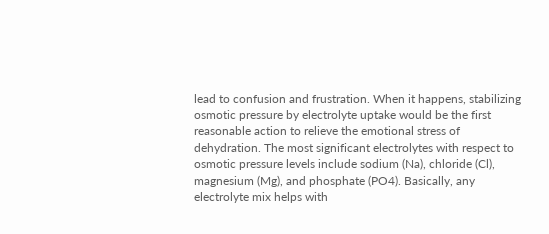lead to confusion and frustration. When it happens, stabilizing osmotic pressure by electrolyte uptake would be the first reasonable action to relieve the emotional stress of dehydration. The most significant electrolytes with respect to osmotic pressure levels include sodium (Na), chloride (Cl), magnesium (Mg), and phosphate (PO4). Basically, any electrolyte mix helps with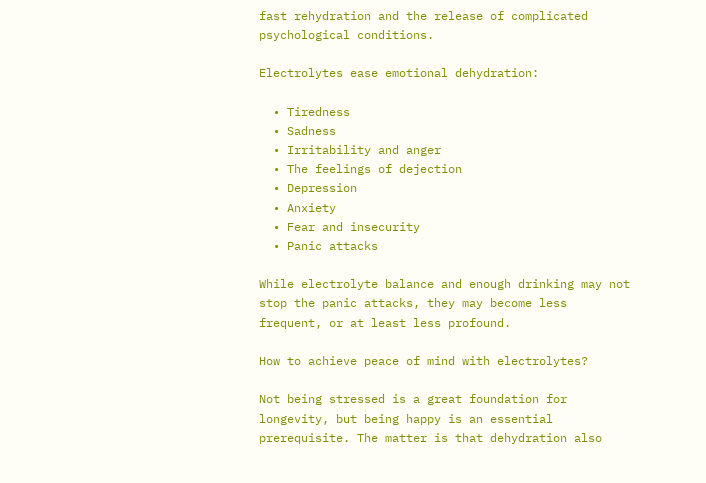fast rehydration and the release of complicated psychological conditions.

Electrolytes ease emotional dehydration:

  • Tiredness
  • Sadness
  • Irritability and anger
  • The feelings of dejection
  • Depression
  • Anxiety
  • Fear and insecurity
  • Panic attacks

While electrolyte balance and enough drinking may not stop the panic attacks, they may become less frequent, or at least less profound.

How to achieve peace of mind with electrolytes?

Not being stressed is a great foundation for longevity, but being happy is an essential prerequisite. The matter is that dehydration also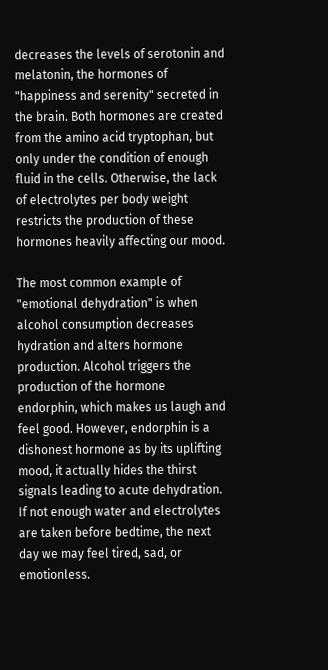decreases the levels of serotonin and melatonin, the hormones of "happiness and serenity" secreted in the brain. Both hormones are created from the amino acid tryptophan, but only under the condition of enough fluid in the cells. Otherwise, the lack of electrolytes per body weight restricts the production of these hormones heavily affecting our mood.

The most common example of "emotional dehydration" is when alcohol consumption decreases hydration and alters hormone production. Alcohol triggers the production of the hormone endorphin, which makes us laugh and feel good. However, endorphin is a dishonest hormone as by its uplifting mood, it actually hides the thirst signals leading to acute dehydration. If not enough water and electrolytes are taken before bedtime, the next day we may feel tired, sad, or emotionless.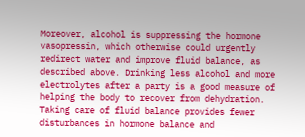Moreover, alcohol is suppressing the hormone vasopressin, which otherwise could urgently redirect water and improve fluid balance, as described above. Drinking less alcohol and more electrolytes after a party is a good measure of helping the body to recover from dehydration. Taking care of fluid balance provides fewer disturbances in hormone balance and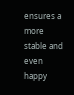ensures a more stable and even happy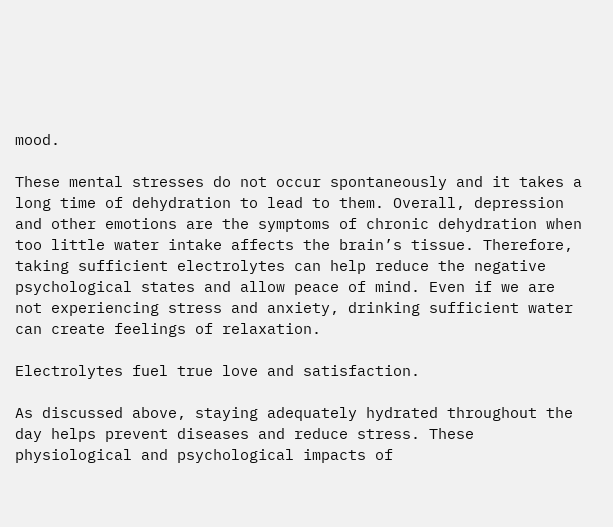mood.

These mental stresses do not occur spontaneously and it takes a long time of dehydration to lead to them. Overall, depression and other emotions are the symptoms of chronic dehydration when too little water intake affects the brain’s tissue. Therefore, taking sufficient electrolytes can help reduce the negative psychological states and allow peace of mind. Even if we are not experiencing stress and anxiety, drinking sufficient water can create feelings of relaxation.

Electrolytes fuel true love and satisfaction.

As discussed above, staying adequately hydrated throughout the day helps prevent diseases and reduce stress. These physiological and psychological impacts of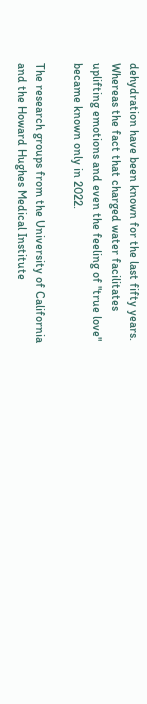dehydration have been known for the last fifty years. Whereas the fact that charged water facilitates uplifting emotions and even the feeling of "true love" became known only in 2022.

The research groups from the University of California and the Howard Hughes Medical Institute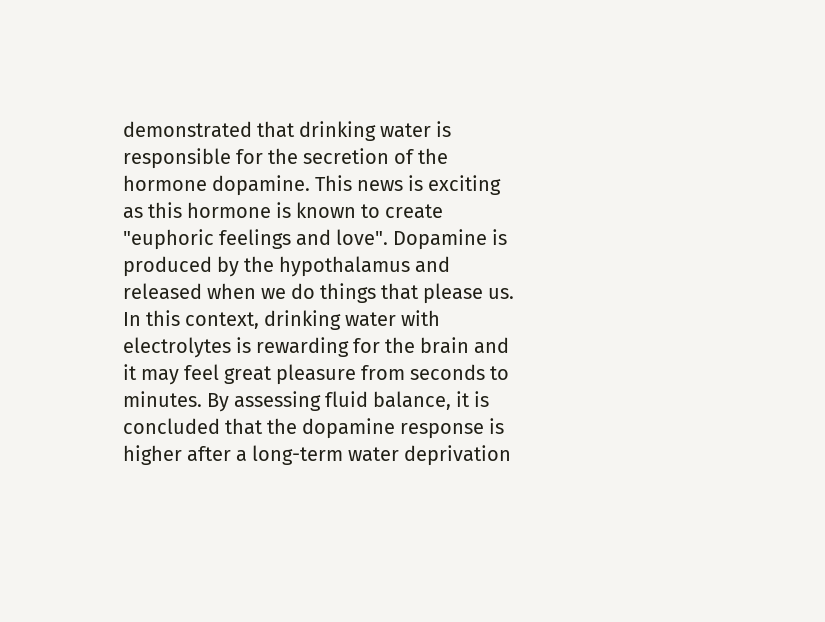demonstrated that drinking water is responsible for the secretion of the hormone dopamine. This news is exciting as this hormone is known to create "euphoric feelings and love". Dopamine is produced by the hypothalamus and released when we do things that please us. In this context, drinking water with electrolytes is rewarding for the brain and it may feel great pleasure from seconds to minutes. By assessing fluid balance, it is concluded that the dopamine response is higher after a long-term water deprivation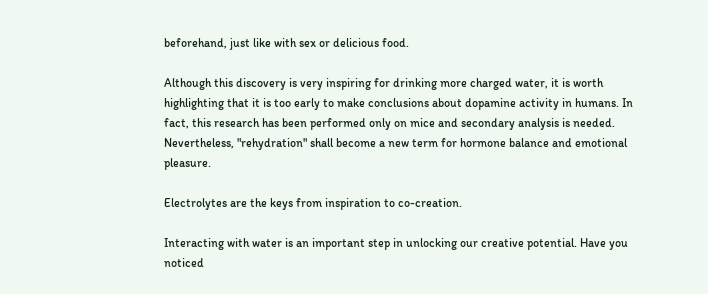beforehand, just like with sex or delicious food.

Although this discovery is very inspiring for drinking more charged water, it is worth highlighting that it is too early to make conclusions about dopamine activity in humans. In fact, this research has been performed only on mice and secondary analysis is needed. Nevertheless, "rehydration" shall become a new term for hormone balance and emotional pleasure.

Electrolytes are the keys from inspiration to co-creation.

Interacting with water is an important step in unlocking our creative potential. Have you noticed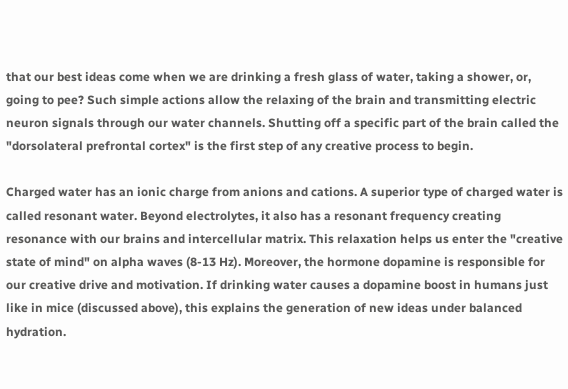that our best ideas come when we are drinking a fresh glass of water, taking a shower, or, going to pee? Such simple actions allow the relaxing of the brain and transmitting electric neuron signals through our water channels. Shutting off a specific part of the brain called the "dorsolateral prefrontal cortex" is the first step of any creative process to begin.

Charged water has an ionic charge from anions and cations. A superior type of charged water is called resonant water. Beyond electrolytes, it also has a resonant frequency creating resonance with our brains and intercellular matrix. This relaxation helps us enter the "creative state of mind" on alpha waves (8-13 Hz). Moreover, the hormone dopamine is responsible for our creative drive and motivation. If drinking water causes a dopamine boost in humans just like in mice (discussed above), this explains the generation of new ideas under balanced hydration.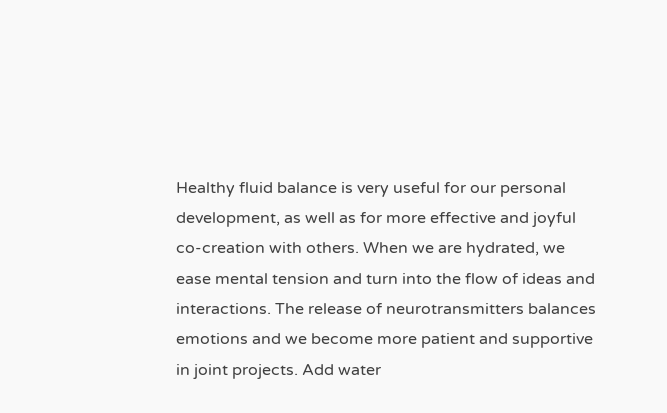Healthy fluid balance is very useful for our personal development, as well as for more effective and joyful co-creation with others. When we are hydrated, we ease mental tension and turn into the flow of ideas and interactions. The release of neurotransmitters balances emotions and we become more patient and supportive in joint projects. Add water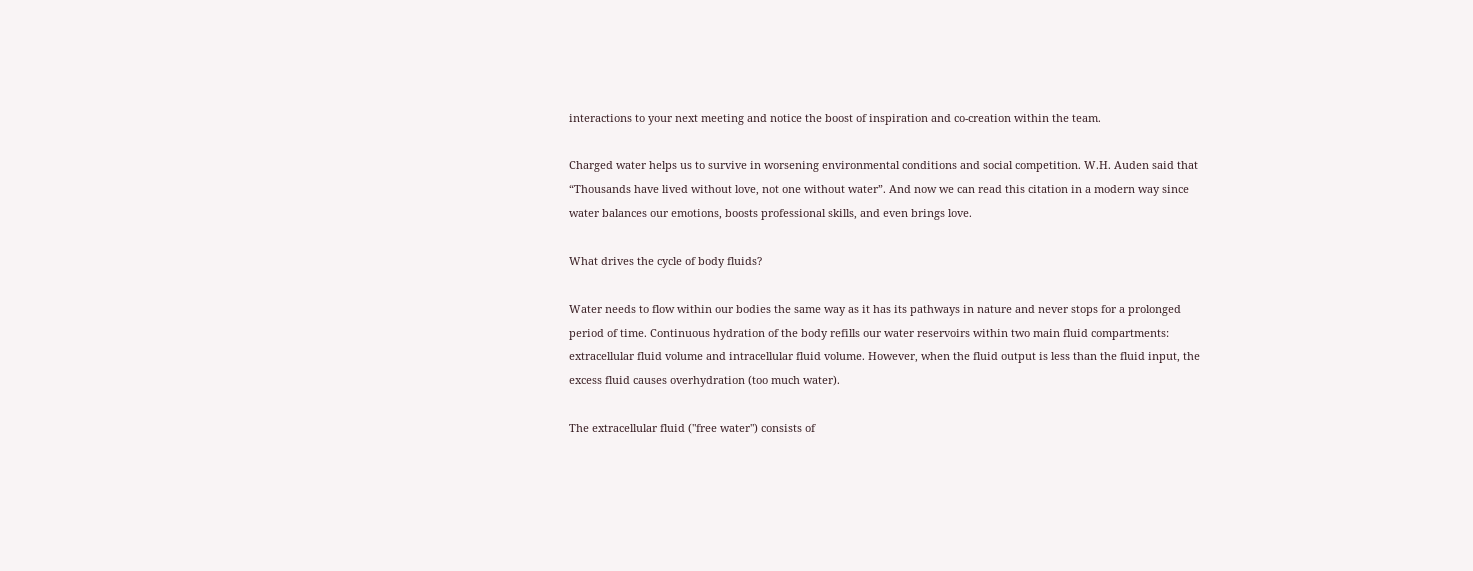interactions to your next meeting and notice the boost of inspiration and co-creation within the team.

Charged water helps us to survive in worsening environmental conditions and social competition. W.H. Auden said that “Thousands have lived without love, not one without water”. And now we can read this citation in a modern way since water balances our emotions, boosts professional skills, and even brings love.

What drives the cycle of body fluids?

Water needs to flow within our bodies the same way as it has its pathways in nature and never stops for a prolonged period of time. Continuous hydration of the body refills our water reservoirs within two main fluid compartments: extracellular fluid volume and intracellular fluid volume. However, when the fluid output is less than the fluid input, the excess fluid causes overhydration (too much water).

The extracellular fluid ("free water") consists of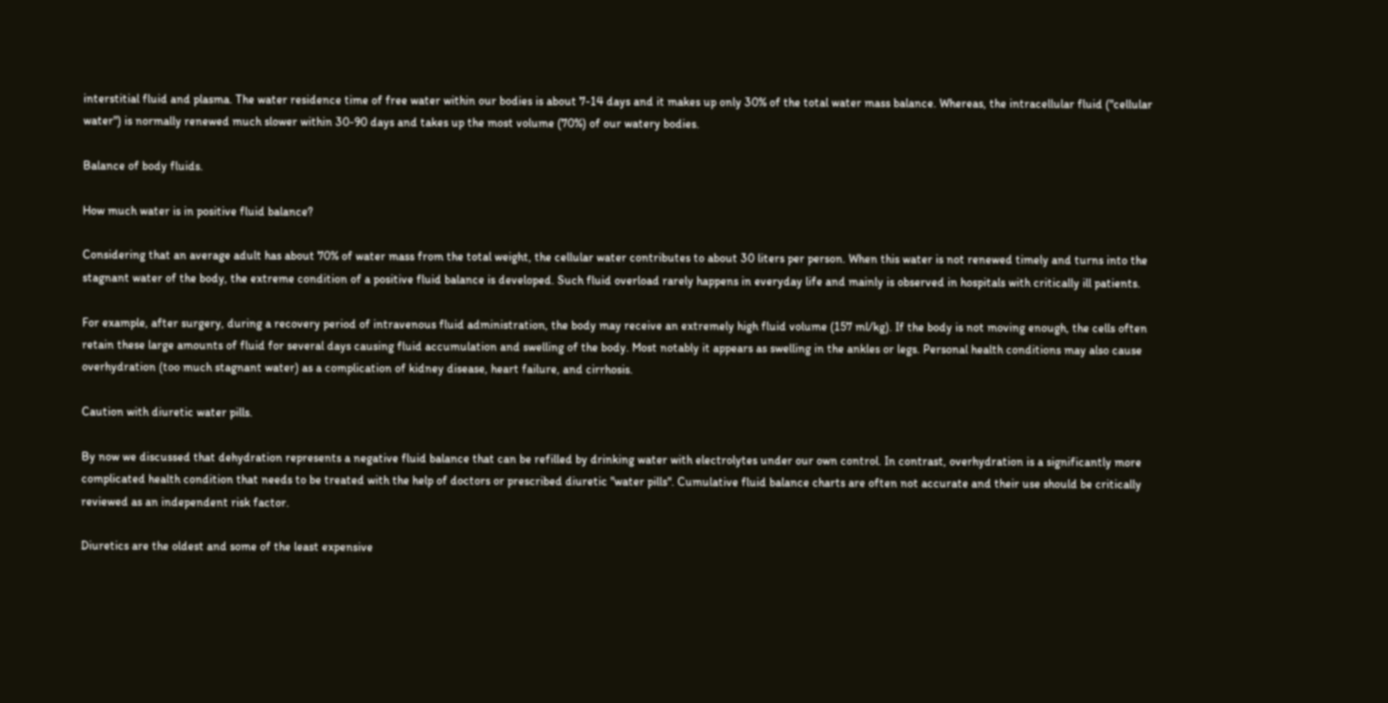interstitial fluid and plasma. The water residence time of free water within our bodies is about 7-14 days and it makes up only 30% of the total water mass balance. Whereas, the intracellular fluid ("cellular water") is normally renewed much slower within 30-90 days and takes up the most volume (70%) of our watery bodies.

Balance of body fluids.

How much water is in positive fluid balance?

Considering that an average adult has about 70% of water mass from the total weight, the cellular water contributes to about 30 liters per person. When this water is not renewed timely and turns into the stagnant water of the body, the extreme condition of a positive fluid balance is developed. Such fluid overload rarely happens in everyday life and mainly is observed in hospitals with critically ill patients.

For example, after surgery, during a recovery period of intravenous fluid administration, the body may receive an extremely high fluid volume (157 ml/kg). If the body is not moving enough, the cells often retain these large amounts of fluid for several days causing fluid accumulation and swelling of the body. Most notably it appears as swelling in the ankles or legs. Personal health conditions may also cause overhydration (too much stagnant water) as a complication of kidney disease, heart failure, and cirrhosis.

Caution with diuretic water pills.

By now we discussed that dehydration represents a negative fluid balance that can be refilled by drinking water with electrolytes under our own control. In contrast, overhydration is a significantly more complicated health condition that needs to be treated with the help of doctors or prescribed diuretic "water pills". Cumulative fluid balance charts are often not accurate and their use should be critically reviewed as an independent risk factor.

Diuretics are the oldest and some of the least expensive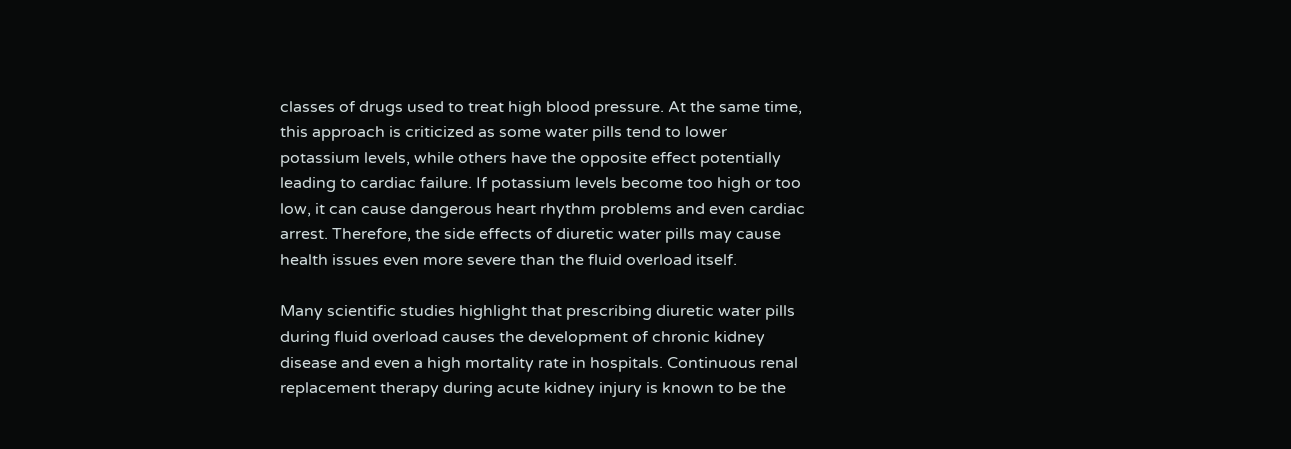classes of drugs used to treat high blood pressure. At the same time, this approach is criticized as some water pills tend to lower potassium levels, while others have the opposite effect potentially leading to cardiac failure. If potassium levels become too high or too low, it can cause dangerous heart rhythm problems and even cardiac arrest. Therefore, the side effects of diuretic water pills may cause health issues even more severe than the fluid overload itself.

Many scientific studies highlight that prescribing diuretic water pills during fluid overload causes the development of chronic kidney disease and even a high mortality rate in hospitals. Continuous renal replacement therapy during acute kidney injury is known to be the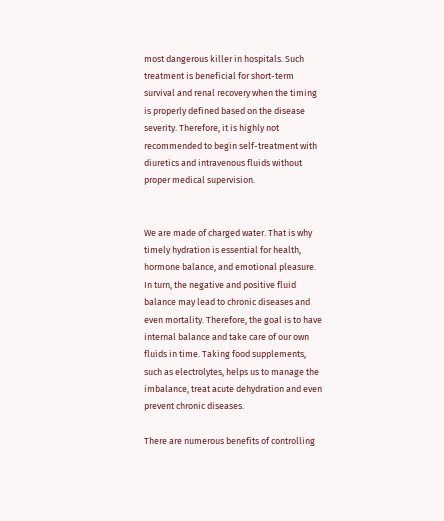most dangerous killer in hospitals. Such treatment is beneficial for short-term survival and renal recovery when the timing is properly defined based on the disease severity. Therefore, it is highly not recommended to begin self-treatment with diuretics and intravenous fluids without proper medical supervision.


We are made of charged water. That is why timely hydration is essential for health, hormone balance, and emotional pleasure. In turn, the negative and positive fluid balance may lead to chronic diseases and even mortality. Therefore, the goal is to have internal balance and take care of our own fluids in time. Taking food supplements, such as electrolytes, helps us to manage the imbalance, treat acute dehydration and even prevent chronic diseases.

There are numerous benefits of controlling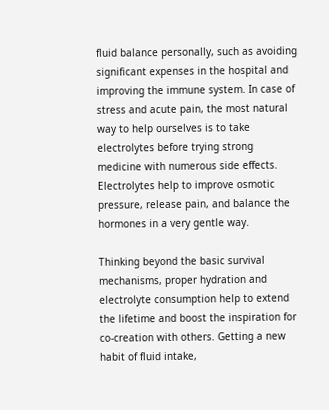fluid balance personally, such as avoiding significant expenses in the hospital and improving the immune system. In case of stress and acute pain, the most natural way to help ourselves is to take electrolytes before trying strong medicine with numerous side effects. Electrolytes help to improve osmotic pressure, release pain, and balance the hormones in a very gentle way.

Thinking beyond the basic survival mechanisms, proper hydration and electrolyte consumption help to extend the lifetime and boost the inspiration for co-creation with others. Getting a new habit of fluid intake,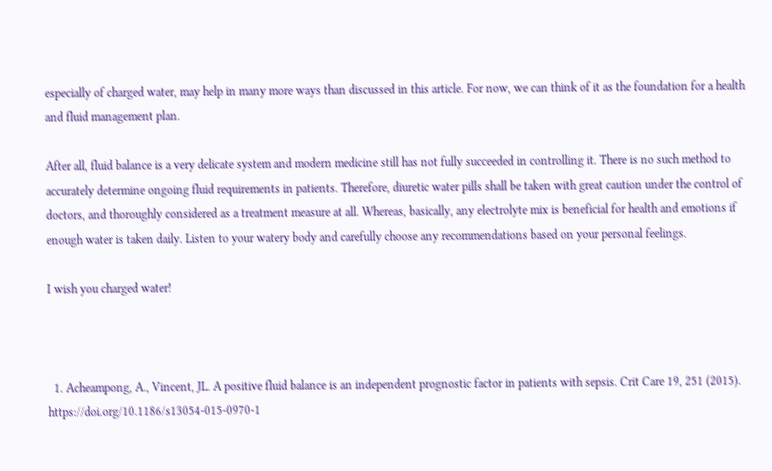especially of charged water, may help in many more ways than discussed in this article. For now, we can think of it as the foundation for a health and fluid management plan.

After all, fluid balance is a very delicate system and modern medicine still has not fully succeeded in controlling it. There is no such method to accurately determine ongoing fluid requirements in patients. Therefore, diuretic water pills shall be taken with great caution under the control of doctors, and thoroughly considered as a treatment measure at all. Whereas, basically, any electrolyte mix is beneficial for health and emotions if enough water is taken daily. Listen to your watery body and carefully choose any recommendations based on your personal feelings.

I wish you charged water!



  1. Acheampong, A., Vincent, JL. A positive fluid balance is an independent prognostic factor in patients with sepsis. Crit Care 19, 251 (2015). https://doi.org/10.1186/s13054-015-0970-1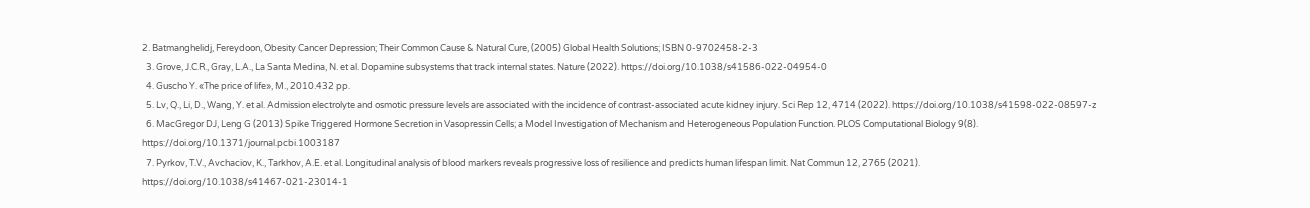2. Batmanghelidj, Fereydoon, Obesity Cancer Depression; Their Common Cause & Natural Cure, (2005) Global Health Solutions; ISBN 0-9702458-2-3
  3. Grove, J.C.R., Gray, L.A., La Santa Medina, N. et al. Dopamine subsystems that track internal states. Nature (2022). https://doi.org/10.1038/s41586-022-04954-0
  4. Guscho Y. «The price of life», M., 2010.432 pp.
  5. Lv, Q., Li, D., Wang, Y. et al. Admission electrolyte and osmotic pressure levels are associated with the incidence of contrast-associated acute kidney injury. Sci Rep 12, 4714 (2022). https://doi.org/10.1038/s41598-022-08597-z
  6. MacGregor DJ, Leng G (2013) Spike Triggered Hormone Secretion in Vasopressin Cells; a Model Investigation of Mechanism and Heterogeneous Population Function. PLOS Computational Biology 9(8). https://doi.org/10.1371/journal.pcbi.1003187
  7. Pyrkov, T.V., Avchaciov, K., Tarkhov, A.E. et al. Longitudinal analysis of blood markers reveals progressive loss of resilience and predicts human lifespan limit. Nat Commun 12, 2765 (2021). https://doi.org/10.1038/s41467-021-23014-1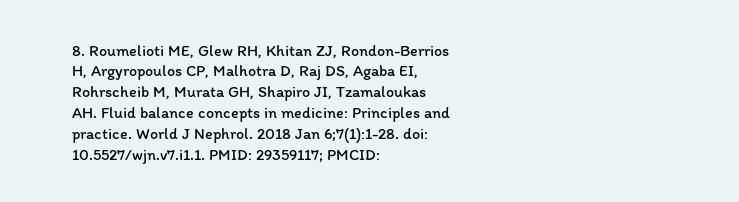8. Roumelioti ME, Glew RH, Khitan ZJ, Rondon-Berrios H, Argyropoulos CP, Malhotra D, Raj DS, Agaba EI, Rohrscheib M, Murata GH, Shapiro JI, Tzamaloukas AH. Fluid balance concepts in medicine: Principles and practice. World J Nephrol. 2018 Jan 6;7(1):1-28. doi: 10.5527/wjn.v7.i1.1. PMID: 29359117; PMCID: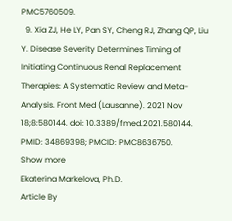PMC5760509.
  9. Xia ZJ, He LY, Pan SY, Cheng RJ, Zhang QP, Liu Y. Disease Severity Determines Timing of Initiating Continuous Renal Replacement Therapies: A Systematic Review and Meta-Analysis. Front Med (Lausanne). 2021 Nov 18;8:580144. doi: 10.3389/fmed.2021.580144. PMID: 34869398; PMCID: PMC8636750.
Show more
Ekaterina Markelova, Ph.D.
Article By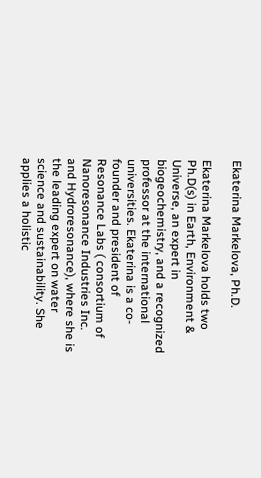Ekaterina Markelova, Ph.D.

Ekaterina Markelova holds two Ph.D(s) in Earth, Environment & Universe, an expert in biogeochemistry, and a recognized professor at the international universities. Ekaterina is a co-founder and president of Resonance Labs ( consortium of Nanoresonance Industries Inc. and Hydroresonance), where she is the leading expert on water science and sustainability. She applies a holistic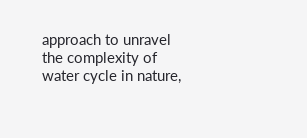approach to unravel the complexity of water cycle in nature,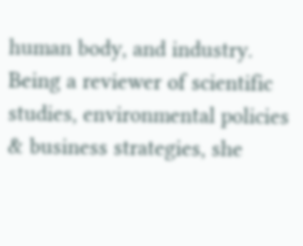human body, and industry. Being a reviewer of scientific studies, environmental policies & business strategies, she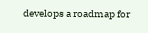develops a roadmap for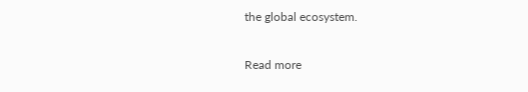the global ecosystem.

Read more